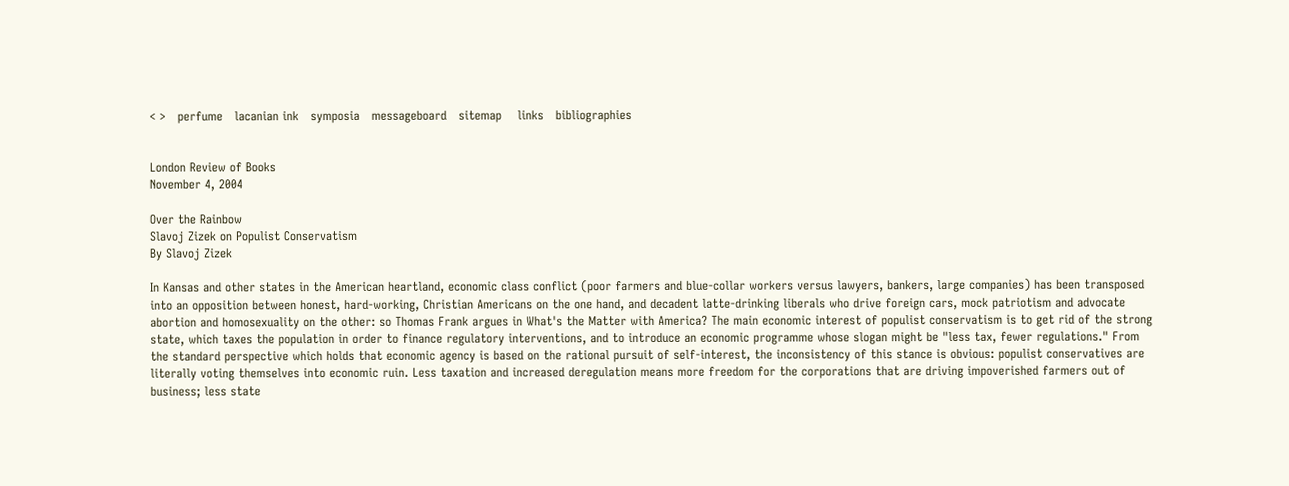< >   perfume   lacanian ink   symposia   messageboard   sitemap    links   bibliographies


London Review of Books
November 4, 2004

Over the Rainbow
Slavoj Zizek on Populist Conservatism
By Slavoj Zizek

In Kansas and other states in the American heartland, economic class conflict (poor farmers and blue-collar workers versus lawyers, bankers, large companies) has been transposed into an opposition between honest, hard-working, Christian Americans on the one hand, and decadent latte-drinking liberals who drive foreign cars, mock patriotism and advocate abortion and homosexuality on the other: so Thomas Frank argues in What's the Matter with America? The main economic interest of populist conservatism is to get rid of the strong state, which taxes the population in order to finance regulatory interventions, and to introduce an economic programme whose slogan might be "less tax, fewer regulations." From the standard perspective which holds that economic agency is based on the rational pursuit of self-interest, the inconsistency of this stance is obvious: populist conservatives are literally voting themselves into economic ruin. Less taxation and increased deregulation means more freedom for the corporations that are driving impoverished farmers out of business; less state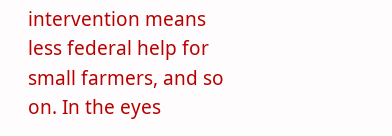intervention means less federal help for small farmers, and so on. In the eyes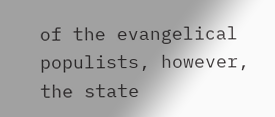of the evangelical populists, however, the state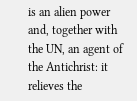is an alien power and, together with the UN, an agent of the Antichrist: it relieves the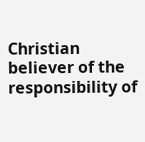Christian believer of the responsibility of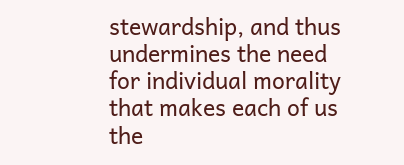stewardship, and thus undermines the need for individual morality that makes each of us the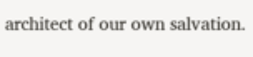architect of our own salvation.